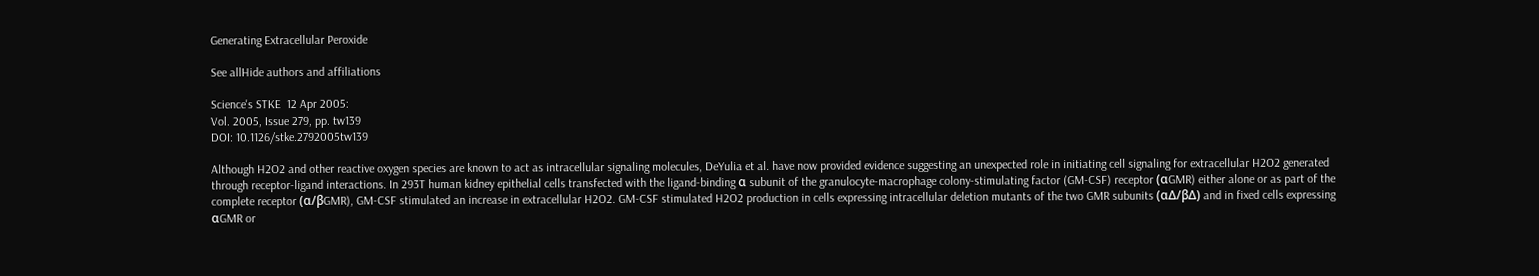Generating Extracellular Peroxide

See allHide authors and affiliations

Science's STKE  12 Apr 2005:
Vol. 2005, Issue 279, pp. tw139
DOI: 10.1126/stke.2792005tw139

Although H2O2 and other reactive oxygen species are known to act as intracellular signaling molecules, DeYulia et al. have now provided evidence suggesting an unexpected role in initiating cell signaling for extracellular H2O2 generated through receptor-ligand interactions. In 293T human kidney epithelial cells transfected with the ligand-binding α subunit of the granulocyte-macrophage colony-stimulating factor (GM-CSF) receptor (αGMR) either alone or as part of the complete receptor (α/βGMR), GM-CSF stimulated an increase in extracellular H2O2. GM-CSF stimulated H2O2 production in cells expressing intracellular deletion mutants of the two GMR subunits (αΔ/βΔ) and in fixed cells expressing αGMR or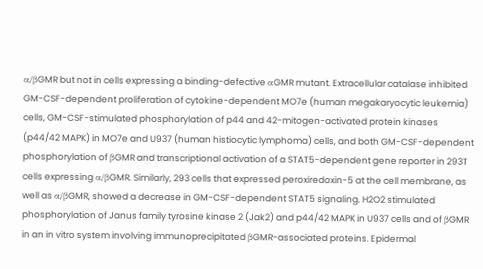α/βGMR but not in cells expressing a binding-defective αGMR mutant. Extracellular catalase inhibited GM-CSF-dependent proliferation of cytokine-dependent MO7e (human megakaryocytic leukemia) cells, GM-CSF-stimulated phosphorylation of p44 and 42-mitogen-activated protein kinases (p44/42 MAPK) in MO7e and U937 (human histiocytic lymphoma) cells, and both GM-CSF-dependent phosphorylation of βGMR and transcriptional activation of a STAT5-dependent gene reporter in 293T cells expressing α/βGMR. Similarly, 293 cells that expressed peroxiredoxin-5 at the cell membrane, as well as α/βGMR, showed a decrease in GM-CSF-dependent STAT5 signaling. H2O2 stimulated phosphorylation of Janus family tyrosine kinase 2 (Jak2) and p44/42 MAPK in U937 cells and of βGMR in an in vitro system involving immunoprecipitated βGMR-associated proteins. Epidermal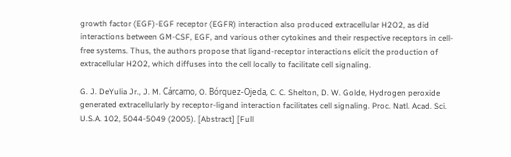growth factor (EGF)-EGF receptor (EGFR) interaction also produced extracellular H2O2, as did interactions between GM-CSF, EGF, and various other cytokines and their respective receptors in cell-free systems. Thus, the authors propose that ligand-receptor interactions elicit the production of extracellular H2O2, which diffuses into the cell locally to facilitate cell signaling.

G. J. DeYulia Jr., J. M. Cárcamo, O. Bórquez-Ojeda, C. C. Shelton, D. W. Golde, Hydrogen peroxide generated extracellularly by receptor-ligand interaction facilitates cell signaling. Proc. Natl. Acad. Sci. U.S.A. 102, 5044-5049 (2005). [Abstract] [Full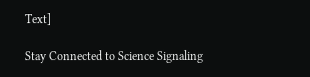Text]

Stay Connected to Science Signaling